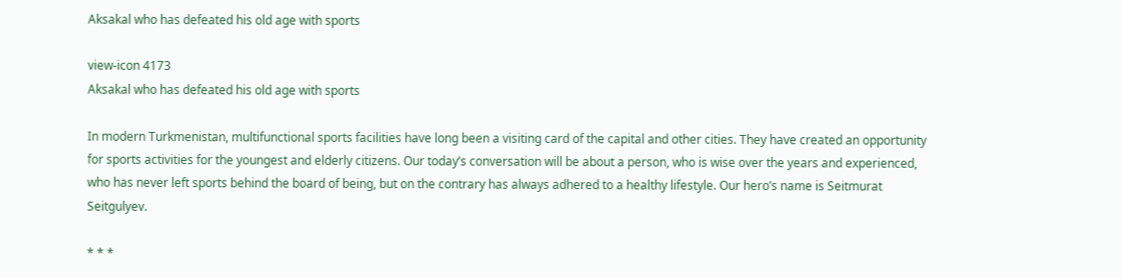Aksakal who has defeated his old age with sports

view-icon 4173
Aksakal who has defeated his old age with sports

In modern Turkmenistan, multifunctional sports facilities have long been a visiting card of the capital and other cities. They have created an opportunity for sports activities for the youngest and elderly citizens. Our today’s conversation will be about a person, who is wise over the years and experienced, who has never left sports behind the board of being, but on the contrary has always adhered to a healthy lifestyle. Our hero’s name is Seitmurat Seitgulyev.

* * *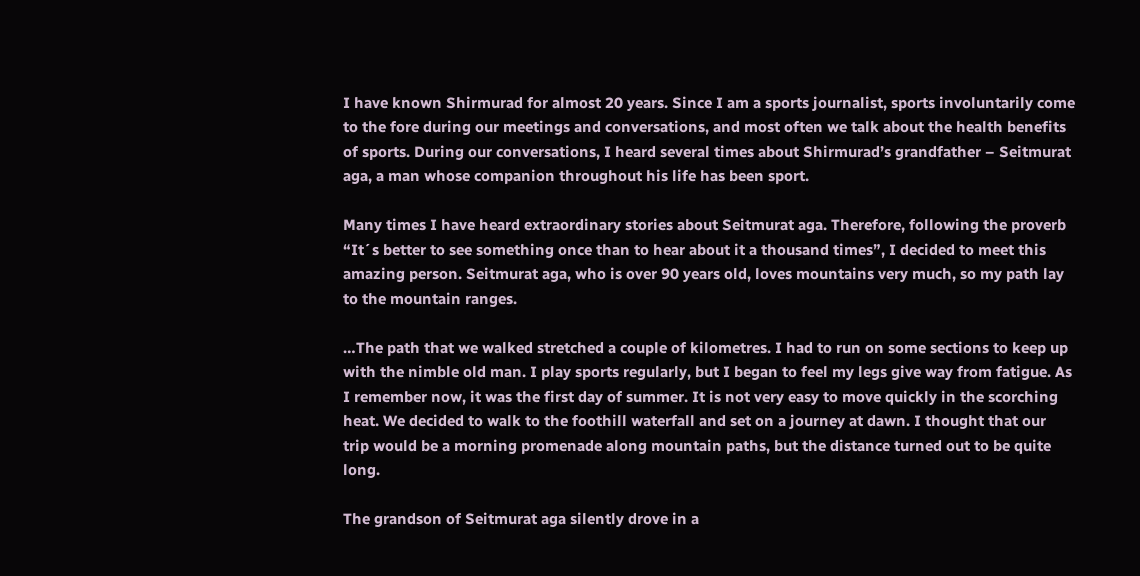I have known Shirmurad for almost 20 years. Since I am a sports journalist, sports involuntarily come to the fore during our meetings and conversations, and most often we talk about the health benefits of sports. During our conversations, I heard several times about Shirmurad’s grandfather – Seitmurat aga, a man whose companion throughout his life has been sport.

Many times I have heard extraordinary stories about Seitmurat aga. Therefore, following the proverb “It´s better to see something once than to hear about it a thousand times”, I decided to meet this amazing person. Seitmurat aga, who is over 90 years old, loves mountains very much, so my path lay to the mountain ranges.

…The path that we walked stretched a couple of kilometres. I had to run on some sections to keep up with the nimble old man. I play sports regularly, but I began to feel my legs give way from fatigue. As I remember now, it was the first day of summer. It is not very easy to move quickly in the scorching heat. We decided to walk to the foothill waterfall and set on a journey at dawn. I thought that our trip would be a morning promenade along mountain paths, but the distance turned out to be quite long.

The grandson of Seitmurat aga silently drove in a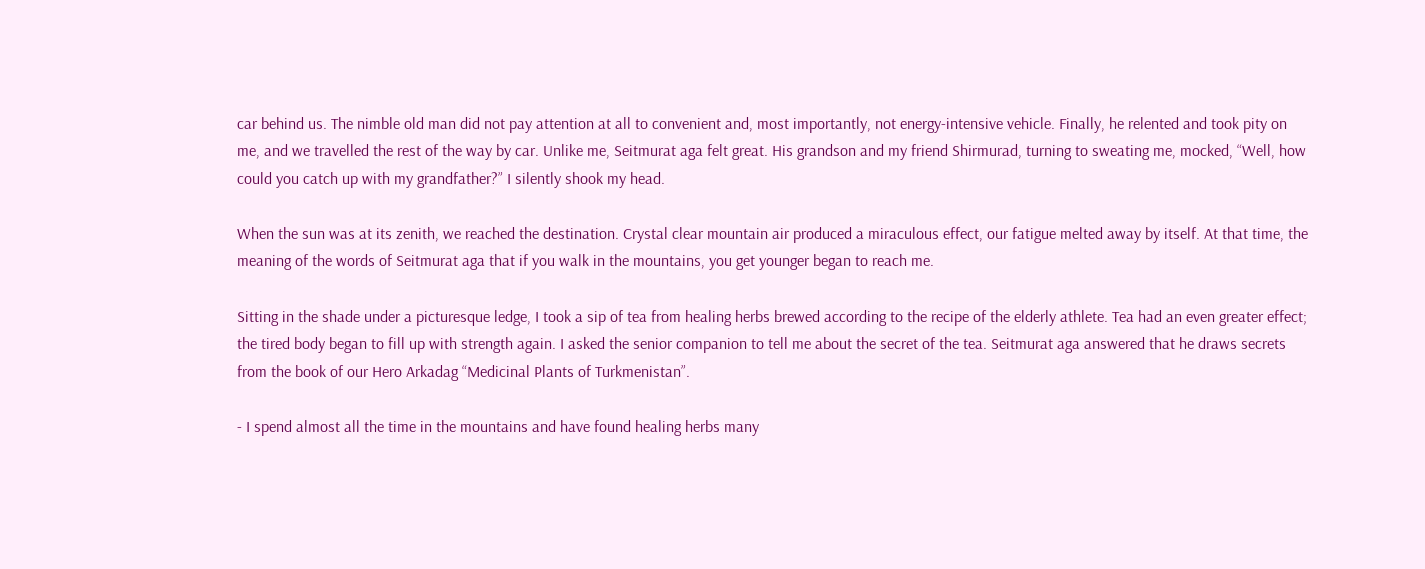car behind us. The nimble old man did not pay attention at all to convenient and, most importantly, not energy-intensive vehicle. Finally, he relented and took pity on me, and we travelled the rest of the way by car. Unlike me, Seitmurat aga felt great. His grandson and my friend Shirmurad, turning to sweating me, mocked, “Well, how could you catch up with my grandfather?” I silently shook my head.

When the sun was at its zenith, we reached the destination. Crystal clear mountain air produced a miraculous effect, our fatigue melted away by itself. At that time, the meaning of the words of Seitmurat aga that if you walk in the mountains, you get younger began to reach me.

Sitting in the shade under a picturesque ledge, I took a sip of tea from healing herbs brewed according to the recipe of the elderly athlete. Tea had an even greater effect; the tired body began to fill up with strength again. I asked the senior companion to tell me about the secret of the tea. Seitmurat aga answered that he draws secrets from the book of our Hero Arkadag “Medicinal Plants of Turkmenistan”.

- I spend almost all the time in the mountains and have found healing herbs many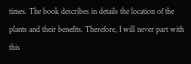times. The book describes in details the location of the plants and their benefits. Therefore, I will never part with this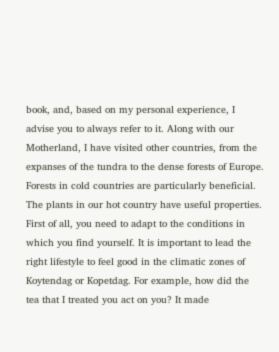book, and, based on my personal experience, I advise you to always refer to it. Along with our Motherland, I have visited other countries, from the expanses of the tundra to the dense forests of Europe. Forests in cold countries are particularly beneficial. The plants in our hot country have useful properties. First of all, you need to adapt to the conditions in which you find yourself. It is important to lead the right lifestyle to feel good in the climatic zones of Koytendag or Kopetdag. For example, how did the tea that I treated you act on you? It made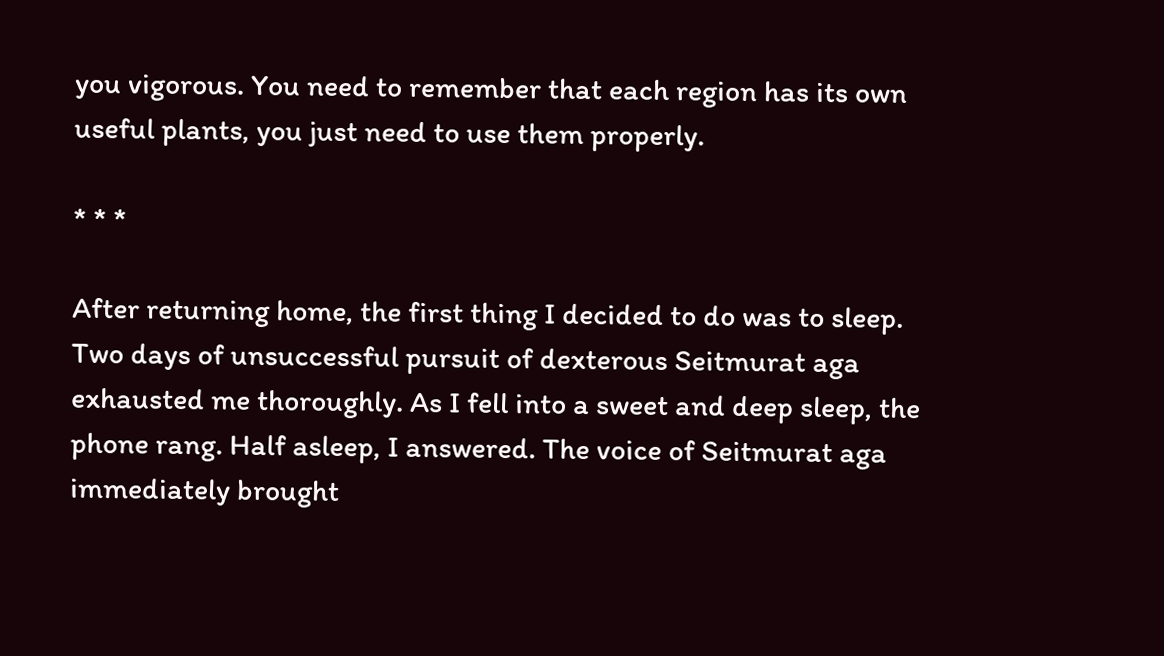you vigorous. You need to remember that each region has its own useful plants, you just need to use them properly.

* * *

After returning home, the first thing I decided to do was to sleep. Two days of unsuccessful pursuit of dexterous Seitmurat aga exhausted me thoroughly. As I fell into a sweet and deep sleep, the phone rang. Half asleep, I answered. The voice of Seitmurat aga immediately brought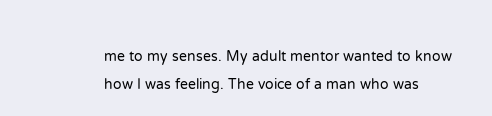me to my senses. My adult mentor wanted to know how I was feeling. The voice of a man who was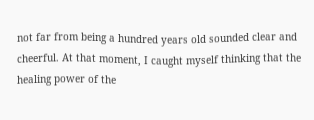not far from being a hundred years old sounded clear and cheerful. At that moment, I caught myself thinking that the healing power of the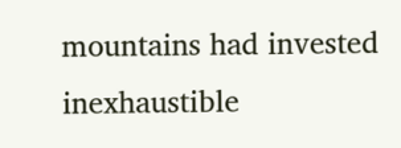mountains had invested inexhaustible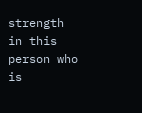strength in this person who is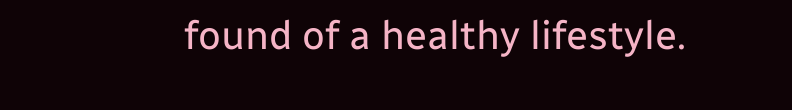found of a healthy lifestyle.